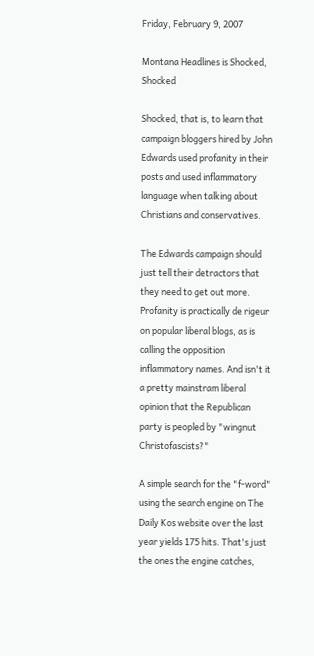Friday, February 9, 2007

Montana Headlines is Shocked, Shocked

Shocked, that is, to learn that campaign bloggers hired by John Edwards used profanity in their posts and used inflammatory language when talking about Christians and conservatives.

The Edwards campaign should just tell their detractors that they need to get out more. Profanity is practically de rigeur on popular liberal blogs, as is calling the opposition inflammatory names. And isn't it a pretty mainstram liberal opinion that the Republican party is peopled by "wingnut Christofascists?"

A simple search for the "f-word" using the search engine on The Daily Kos website over the last year yields 175 hits. That's just the ones the engine catches,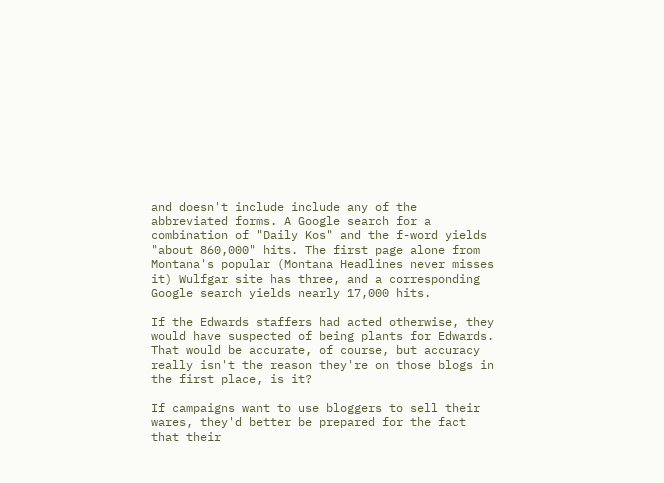and doesn't include include any of the abbreviated forms. A Google search for a combination of "Daily Kos" and the f-word yields "about 860,000" hits. The first page alone from Montana's popular (Montana Headlines never misses it) Wulfgar site has three, and a corresponding Google search yields nearly 17,000 hits.

If the Edwards staffers had acted otherwise, they would have suspected of being plants for Edwards. That would be accurate, of course, but accuracy really isn't the reason they're on those blogs in the first place, is it?

If campaigns want to use bloggers to sell their wares, they'd better be prepared for the fact that their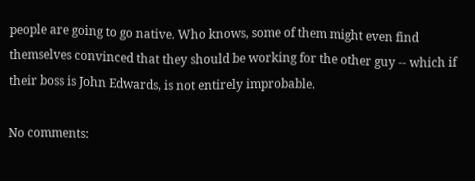people are going to go native. Who knows, some of them might even find themselves convinced that they should be working for the other guy -- which if their boss is John Edwards, is not entirely improbable.

No comments: